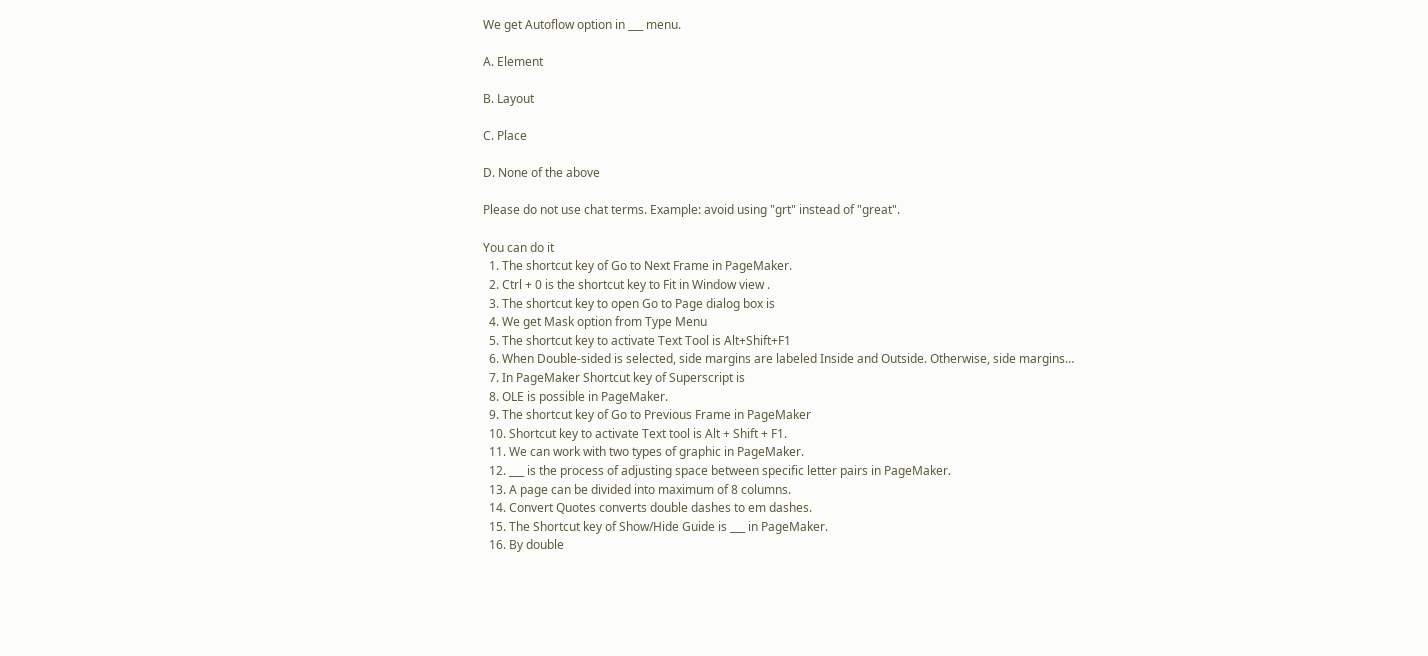We get Autoflow option in ___ menu.

A. Element

B. Layout

C. Place

D. None of the above

Please do not use chat terms. Example: avoid using "grt" instead of "great".

You can do it
  1. The shortcut key of Go to Next Frame in PageMaker.
  2. Ctrl + 0 is the shortcut key to Fit in Window view .
  3. The shortcut key to open Go to Page dialog box is
  4. We get Mask option from Type Menu
  5. The shortcut key to activate Text Tool is Alt+Shift+F1
  6. When Double-sided is selected, side margins are labeled Inside and Outside. Otherwise, side margins…
  7. In PageMaker Shortcut key of Superscript is
  8. OLE is possible in PageMaker.
  9. The shortcut key of Go to Previous Frame in PageMaker
  10. Shortcut key to activate Text tool is Alt + Shift + F1.
  11. We can work with two types of graphic in PageMaker.
  12. ___ is the process of adjusting space between specific letter pairs in PageMaker.
  13. A page can be divided into maximum of 8 columns.
  14. Convert Quotes converts double dashes to em dashes.
  15. The Shortcut key of Show/Hide Guide is ___ in PageMaker.
  16. By double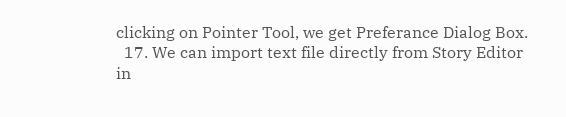clicking on Pointer Tool, we get Preferance Dialog Box.
  17. We can import text file directly from Story Editor in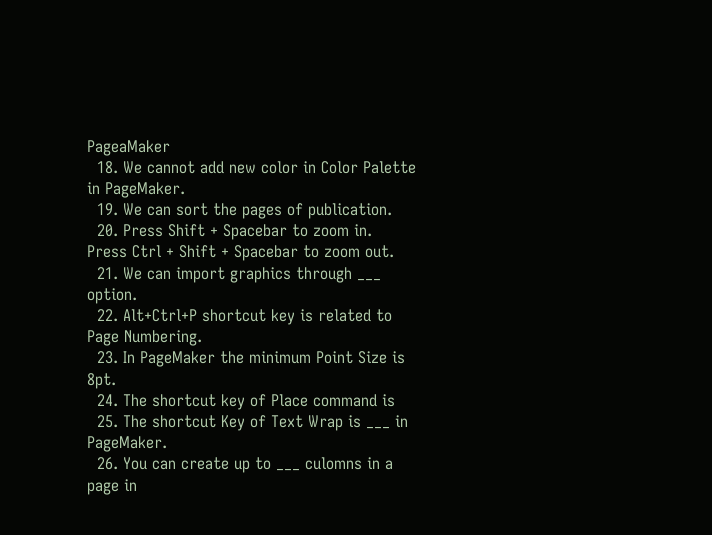PageaMaker
  18. We cannot add new color in Color Palette in PageMaker.
  19. We can sort the pages of publication.
  20. Press Shift + Spacebar to zoom in. Press Ctrl + Shift + Spacebar to zoom out.
  21. We can import graphics through ___ option.
  22. Alt+Ctrl+P shortcut key is related to Page Numbering.
  23. In PageMaker the minimum Point Size is 8pt.
  24. The shortcut key of Place command is
  25. The shortcut Key of Text Wrap is ___ in PageMaker.
  26. You can create up to ___ culomns in a page in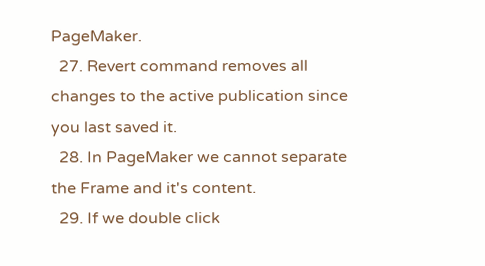PageMaker.
  27. Revert command removes all changes to the active publication since you last saved it.
  28. In PageMaker we cannot separate the Frame and it's content.
  29. If we double click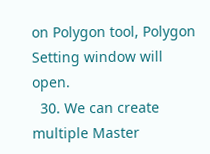on Polygon tool, Polygon Setting window will open.
  30. We can create multiple Master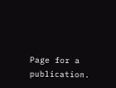Page for a publication.